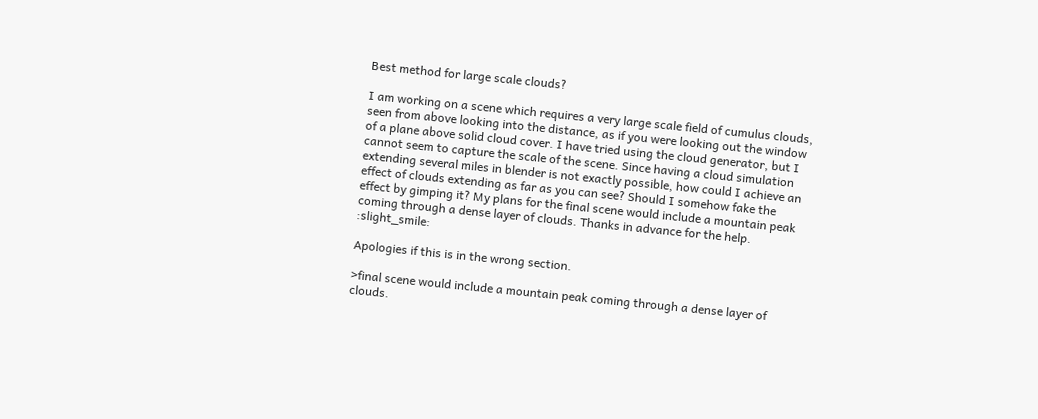Best method for large scale clouds?

I am working on a scene which requires a very large scale field of cumulus clouds, seen from above looking into the distance, as if you were looking out the window of a plane above solid cloud cover. I have tried using the cloud generator, but I cannot seem to capture the scale of the scene. Since having a cloud simulation extending several miles in blender is not exactly possible, how could I achieve an effect of clouds extending as far as you can see? Should I somehow fake the effect by gimping it? My plans for the final scene would include a mountain peak coming through a dense layer of clouds. Thanks in advance for the help. :slight_smile:

Apologies if this is in the wrong section.

>final scene would include a mountain peak coming through a dense layer of clouds.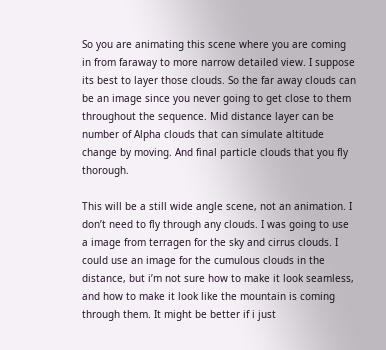So you are animating this scene where you are coming in from faraway to more narrow detailed view. I suppose its best to layer those clouds. So the far away clouds can be an image since you never going to get close to them throughout the sequence. Mid distance layer can be number of Alpha clouds that can simulate altitude change by moving. And final particle clouds that you fly thorough.

This will be a still wide angle scene, not an animation. I don’t need to fly through any clouds. I was going to use a image from terragen for the sky and cirrus clouds. I could use an image for the cumulous clouds in the distance, but i’m not sure how to make it look seamless, and how to make it look like the mountain is coming through them. It might be better if i just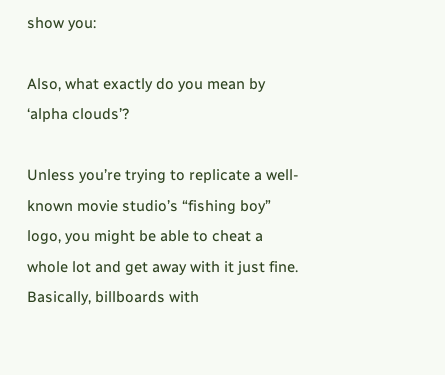show you:

Also, what exactly do you mean by ‘alpha clouds’?

Unless you’re trying to replicate a well-known movie studio’s “fishing boy” logo, you might be able to cheat a whole lot and get away with it just fine. Basically, billboards with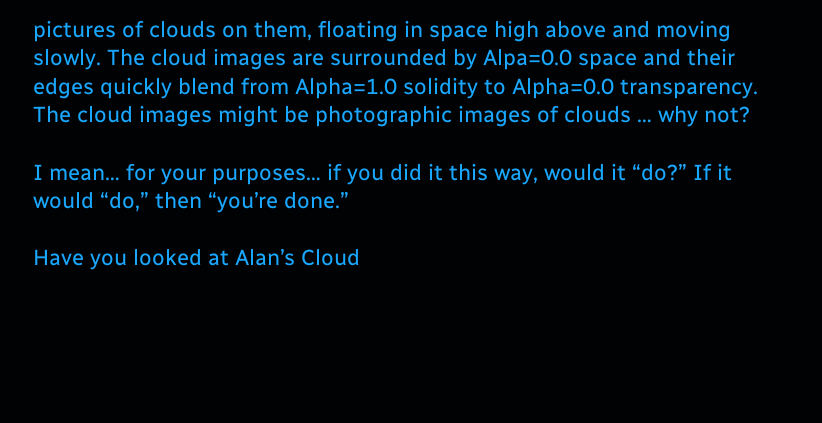pictures of clouds on them, floating in space high above and moving slowly. The cloud images are surrounded by Alpa=0.0 space and their edges quickly blend from Alpha=1.0 solidity to Alpha=0.0 transparency. The cloud images might be photographic images of clouds … why not?

I mean… for your purposes… if you did it this way, would it “do?” If it would “do,” then “you’re done.”

Have you looked at Alan’s Cloud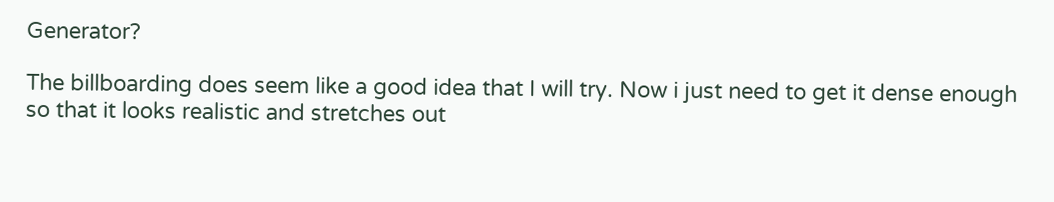Generator?

The billboarding does seem like a good idea that I will try. Now i just need to get it dense enough so that it looks realistic and stretches out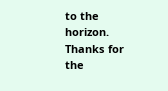to the horizon. Thanks for the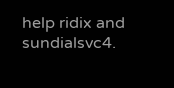help ridix and sundialsvc4.